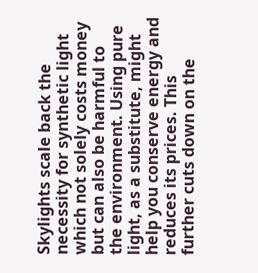Skylights scale back the necessity for synthetic light which not solely costs money but can also be harmful to the environment. Using pure light, as a substitute, might help you conserve energy and reduces its prices. This further cuts down on the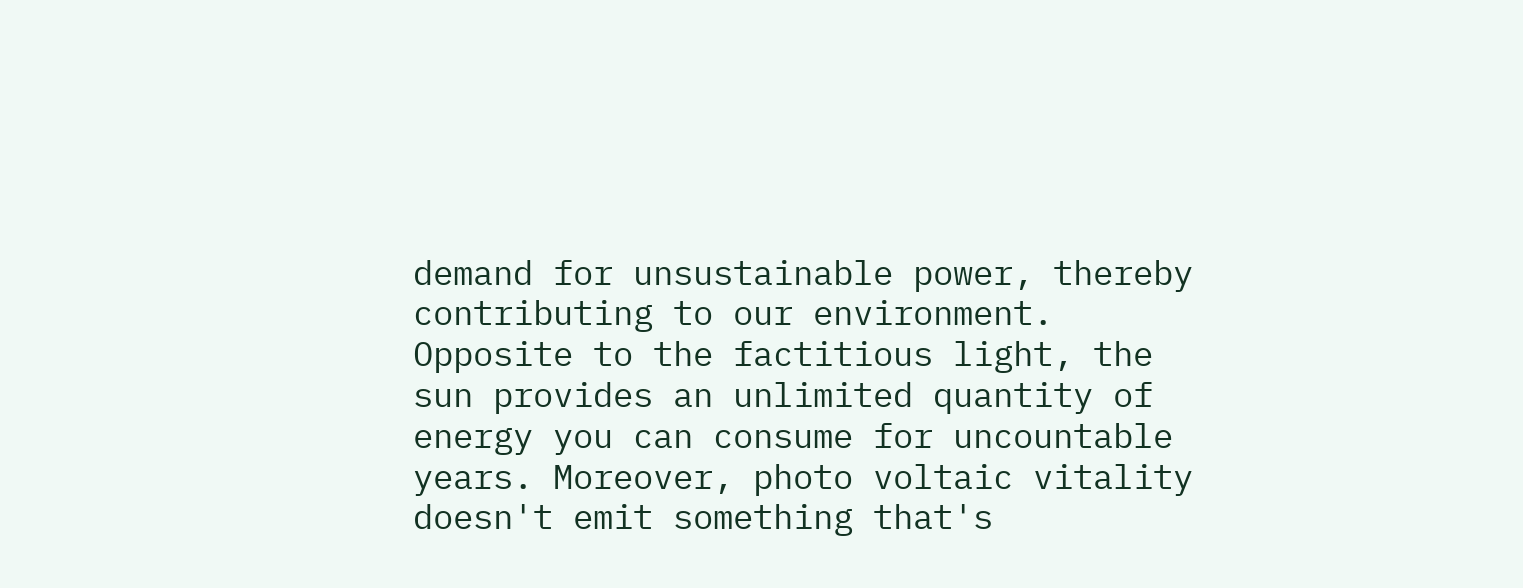demand for unsustainable power, thereby contributing to our environment.
Opposite to the factitious light, the sun provides an unlimited quantity of energy you can consume for uncountable years. Moreover, photo voltaic vitality doesn't emit something that's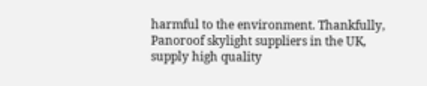harmful to the environment. Thankfully, Panoroof skylight suppliers in the UK, supply high quality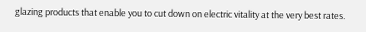glazing products that enable you to cut down on electric vitality at the very best rates.